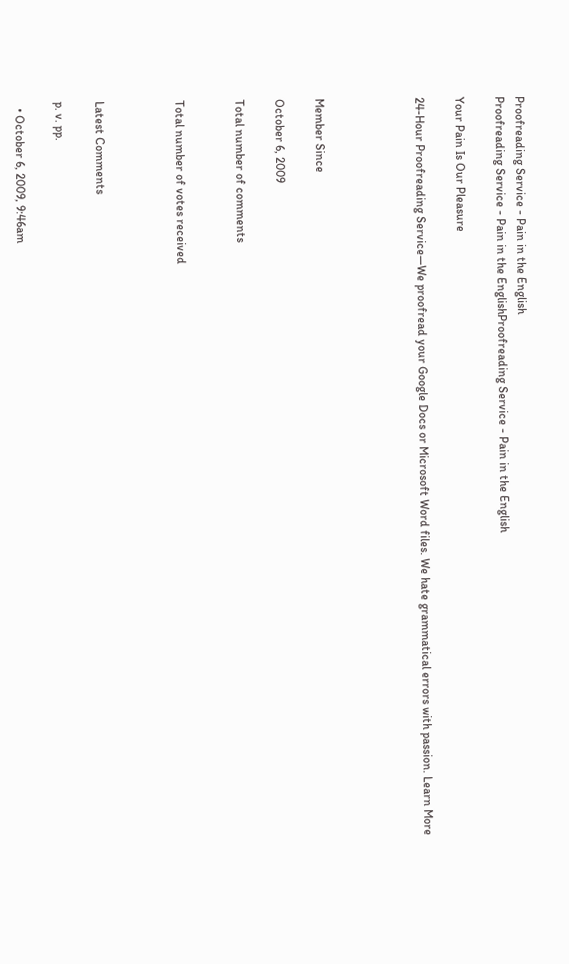Proofreading Service - Pain in the English
Proofreading Service - Pain in the EnglishProofreading Service - Pain in the English

Your Pain Is Our Pleasure

24-Hour Proofreading Service—We proofread your Google Docs or Microsoft Word files. We hate grammatical errors with passion. Learn More




Member Since

October 6, 2009

Total number of comments


Total number of votes received



Latest Comments

p. v. pp.

  • October 6, 2009, 9:46am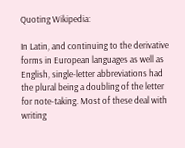Quoting Wikipedia:

In Latin, and continuing to the derivative forms in European languages as well as English, single-letter abbreviations had the plural being a doubling of the letter for note-taking. Most of these deal with writing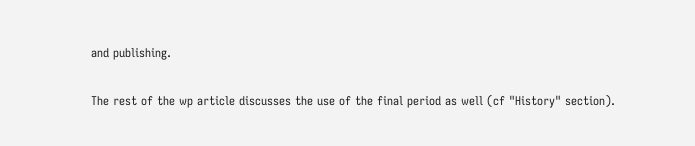and publishing.

The rest of the wp article discusses the use of the final period as well (cf "History" section).